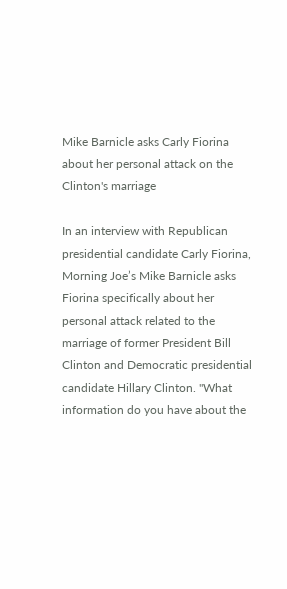Mike Barnicle asks Carly Fiorina about her personal attack on the Clinton's marriage

In an interview with Republican presidential candidate Carly Fiorina, Morning Joe’s Mike Barnicle asks Fiorina specifically about her personal attack related to the marriage of former President Bill Clinton and Democratic presidential candidate Hillary Clinton. "What information do you have about the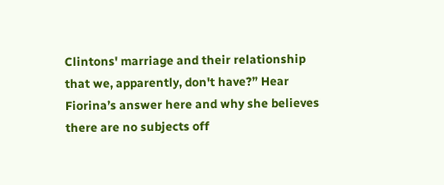Clintons' marriage and their relationship that we, apparently, don't have?” Hear Fiorina’s answer here and why she believes there are no subjects off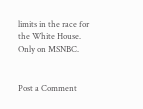limits in the race for the White House. Only on MSNBC.


Post a Comment